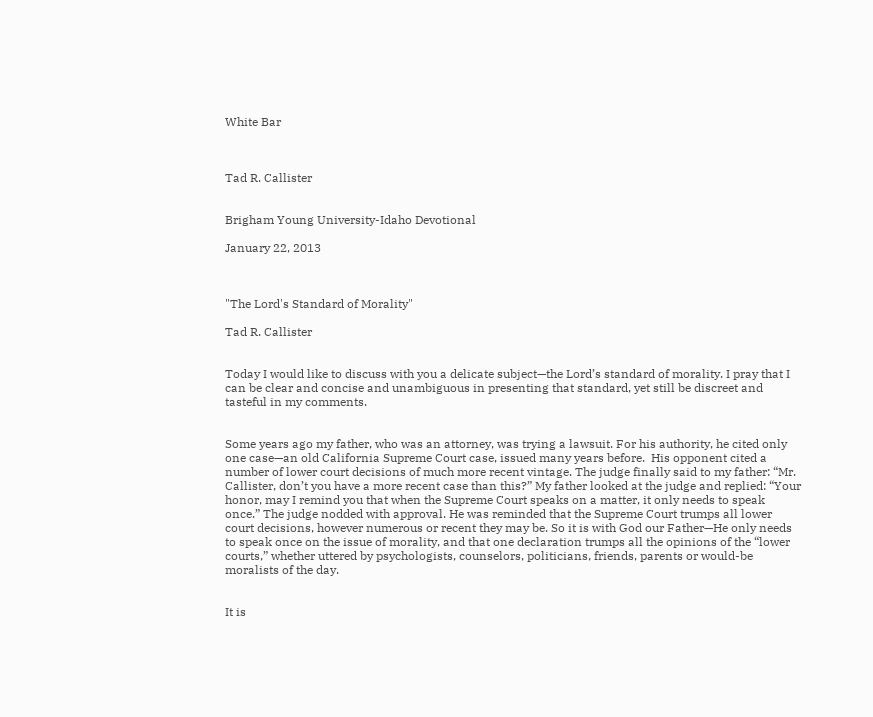White Bar



Tad R. Callister


Brigham Young University-Idaho Devotional

January 22, 2013



"The Lord's Standard of Morality"

Tad R. Callister


Today I would like to discuss with you a delicate subject—the Lord’s standard of morality. I pray that I can be clear and concise and unambiguous in presenting that standard, yet still be discreet and tasteful in my comments.


Some years ago my father, who was an attorney, was trying a lawsuit. For his authority, he cited only one case—an old California Supreme Court case, issued many years before.  His opponent cited a number of lower court decisions of much more recent vintage. The judge finally said to my father: “Mr. Callister, don’t you have a more recent case than this?” My father looked at the judge and replied: “Your honor, may I remind you that when the Supreme Court speaks on a matter, it only needs to speak once.” The judge nodded with approval. He was reminded that the Supreme Court trumps all lower court decisions, however numerous or recent they may be. So it is with God our Father—He only needs to speak once on the issue of morality, and that one declaration trumps all the opinions of the “lower courts,” whether uttered by psychologists, counselors, politicians, friends, parents or would-be moralists of the day.


It is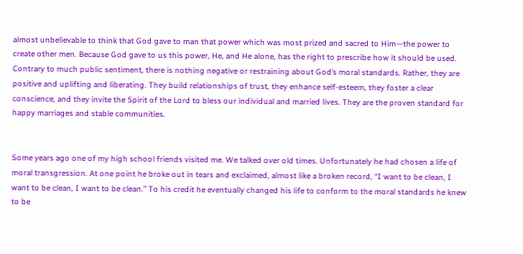almost unbelievable to think that God gave to man that power which was most prized and sacred to Him—the power to create other men. Because God gave to us this power, He, and He alone, has the right to prescribe how it should be used. Contrary to much public sentiment, there is nothing negative or restraining about God’s moral standards. Rather, they are positive and uplifting and liberating. They build relationships of trust, they enhance self-esteem, they foster a clear conscience, and they invite the Spirit of the Lord to bless our individual and married lives. They are the proven standard for happy marriages and stable communities.


Some years ago one of my high school friends visited me. We talked over old times. Unfortunately he had chosen a life of moral transgression. At one point he broke out in tears and exclaimed, almost like a broken record, “I want to be clean, I want to be clean, I want to be clean.” To his credit he eventually changed his life to conform to the moral standards he knew to be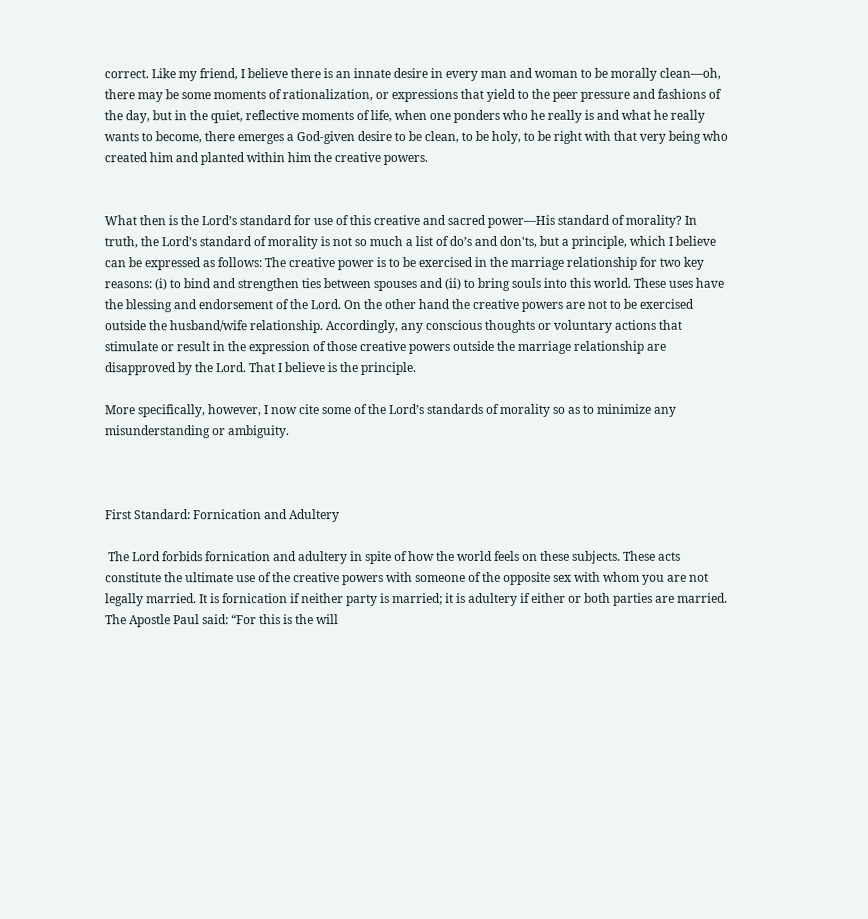correct. Like my friend, I believe there is an innate desire in every man and woman to be morally clean—oh, there may be some moments of rationalization, or expressions that yield to the peer pressure and fashions of the day, but in the quiet, reflective moments of life, when one ponders who he really is and what he really wants to become, there emerges a God-given desire to be clean, to be holy, to be right with that very being who created him and planted within him the creative powers.


What then is the Lord’s standard for use of this creative and sacred power—His standard of morality? In truth, the Lord’s standard of morality is not so much a list of do’s and don'ts, but a principle, which I believe can be expressed as follows: The creative power is to be exercised in the marriage relationship for two key reasons: (i) to bind and strengthen ties between spouses and (ii) to bring souls into this world. These uses have the blessing and endorsement of the Lord. On the other hand the creative powers are not to be exercised outside the husband/wife relationship. Accordingly, any conscious thoughts or voluntary actions that stimulate or result in the expression of those creative powers outside the marriage relationship are disapproved by the Lord. That I believe is the principle.

More specifically, however, I now cite some of the Lord’s standards of morality so as to minimize any misunderstanding or ambiguity.



First Standard: Fornication and Adultery

 The Lord forbids fornication and adultery in spite of how the world feels on these subjects. These acts constitute the ultimate use of the creative powers with someone of the opposite sex with whom you are not legally married. It is fornication if neither party is married; it is adultery if either or both parties are married. The Apostle Paul said: “For this is the will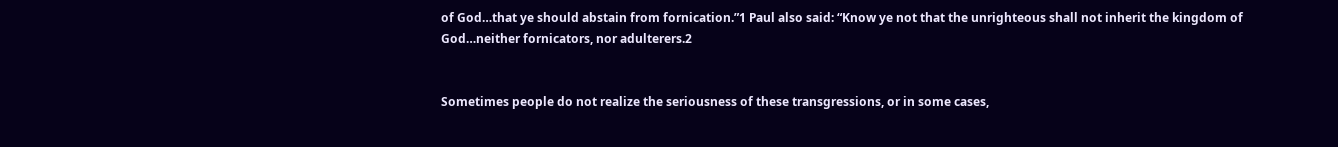of God…that ye should abstain from fornication.”1 Paul also said: “Know ye not that the unrighteous shall not inherit the kingdom of God…neither fornicators, nor adulterers.2


Sometimes people do not realize the seriousness of these transgressions, or in some cases,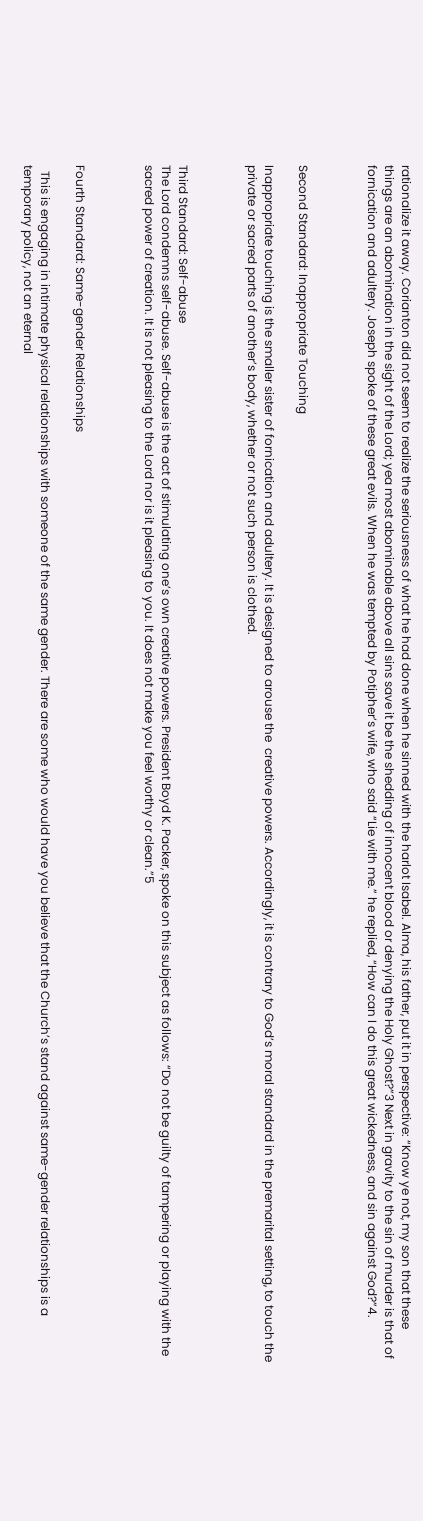rationalize it away. Corianton did not seem to realize the seriousness of what he had done when he sinned with the harlot Isabel. Alma, his father, put it in perspective: “Know ye not, my son that these things are an abomination in the sight of the Lord; yea most abominable above all sins save it be the shedding of innocent blood or denying the Holy Ghost?”3 Next in gravity to the sin of murder is that of fornication and adultery. Joseph spoke of these great evils. When he was tempted by Potipher’s wife, who said “Lie with me.” he replied, “How can I do this great wickedness, and sin against God?”4.



Second Standard: Inappropriate Touching

Inappropriate touching is the smaller sister of fornication and adultery. It is designed to arouse the  creative powers. Accordingly, it is contrary to God’s moral standard in the premarital setting, to touch the private or sacred parts of another’s body, whether or not such person is clothed.



Third Standard: Self-abuse
The Lord condemns self-abuse. Self-abuse is the act of stimulating one’s own creative powers. President Boyd K. Packer, spoke on this subject as follows: “Do not be guilty of tampering or playing with the sacred power of creation. It is not pleasing to the Lord nor is it pleasing to you. It does not make you feel worthy or clean.”5



Fourth Standard: Same-gender Relationships

  This is engaging in intimate physical relationships with someone of the same gender. There are some who would have you believe that the Church’s stand against same-gender relationships is a temporary policy, not an eternal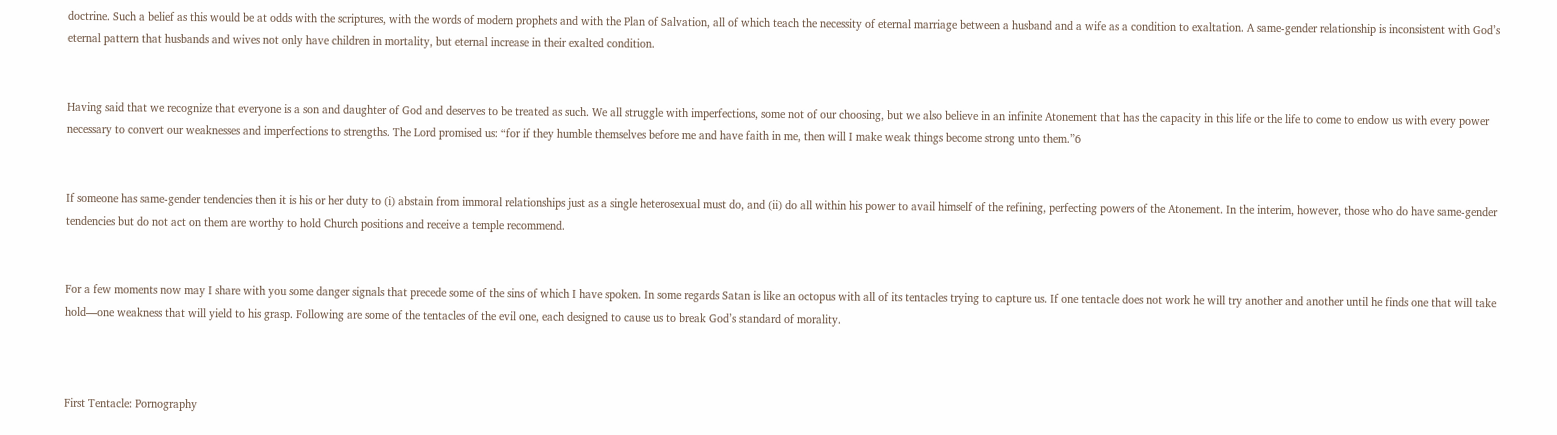doctrine. Such a belief as this would be at odds with the scriptures, with the words of modern prophets and with the Plan of Salvation, all of which teach the necessity of eternal marriage between a husband and a wife as a condition to exaltation. A same-gender relationship is inconsistent with God’s eternal pattern that husbands and wives not only have children in mortality, but eternal increase in their exalted condition.


Having said that we recognize that everyone is a son and daughter of God and deserves to be treated as such. We all struggle with imperfections, some not of our choosing, but we also believe in an infinite Atonement that has the capacity in this life or the life to come to endow us with every power necessary to convert our weaknesses and imperfections to strengths. The Lord promised us: “for if they humble themselves before me and have faith in me, then will I make weak things become strong unto them.”6


If someone has same-gender tendencies then it is his or her duty to (i) abstain from immoral relationships just as a single heterosexual must do, and (ii) do all within his power to avail himself of the refining, perfecting powers of the Atonement. In the interim, however, those who do have same-gender tendencies but do not act on them are worthy to hold Church positions and receive a temple recommend.


For a few moments now may I share with you some danger signals that precede some of the sins of which I have spoken. In some regards Satan is like an octopus with all of its tentacles trying to capture us. If one tentacle does not work he will try another and another until he finds one that will take hold—one weakness that will yield to his grasp. Following are some of the tentacles of the evil one, each designed to cause us to break God’s standard of morality.



First Tentacle: Pornography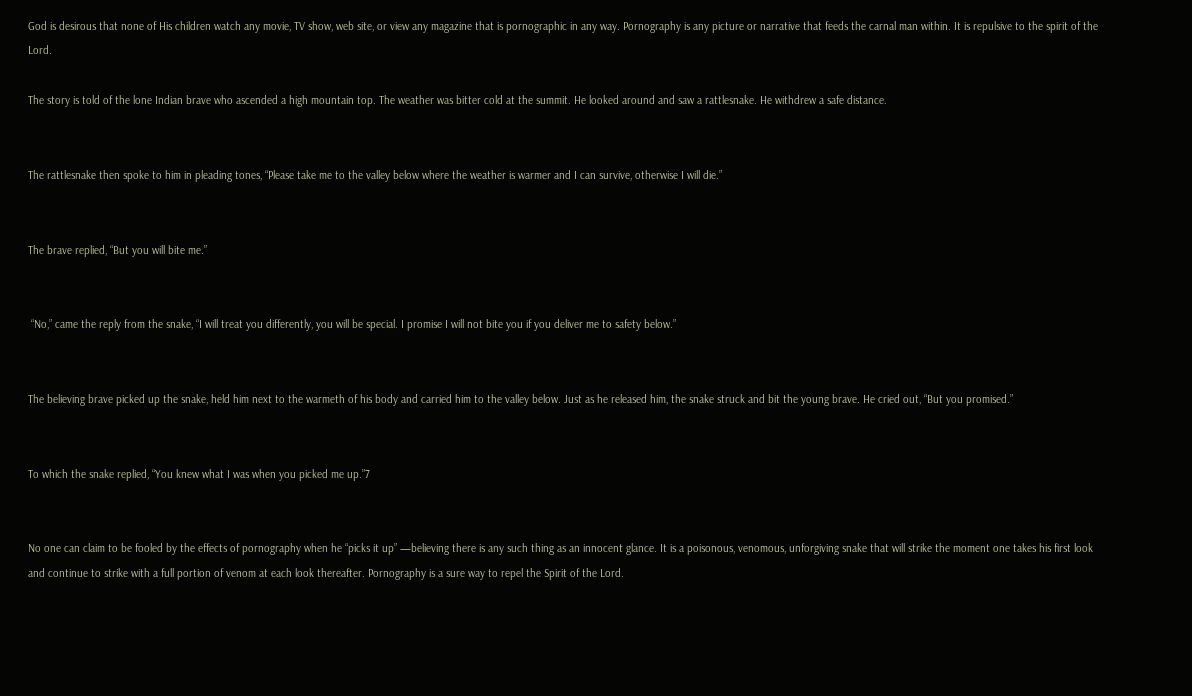God is desirous that none of His children watch any movie, TV show, web site, or view any magazine that is pornographic in any way. Pornography is any picture or narrative that feeds the carnal man within. It is repulsive to the spirit of the Lord.

The story is told of the lone Indian brave who ascended a high mountain top. The weather was bitter cold at the summit. He looked around and saw a rattlesnake. He withdrew a safe distance.


The rattlesnake then spoke to him in pleading tones, “Please take me to the valley below where the weather is warmer and I can survive, otherwise I will die.”


The brave replied, “But you will bite me.”


 “No,” came the reply from the snake, “I will treat you differently, you will be special. I promise I will not bite you if you deliver me to safety below.”


The believing brave picked up the snake, held him next to the warmeth of his body and carried him to the valley below. Just as he released him, the snake struck and bit the young brave. He cried out, “But you promised.”


To which the snake replied, “You knew what I was when you picked me up.”7


No one can claim to be fooled by the effects of pornography when he “picks it up” —believing there is any such thing as an innocent glance. It is a poisonous, venomous, unforgiving snake that will strike the moment one takes his first look and continue to strike with a full portion of venom at each look thereafter. Pornography is a sure way to repel the Spirit of the Lord.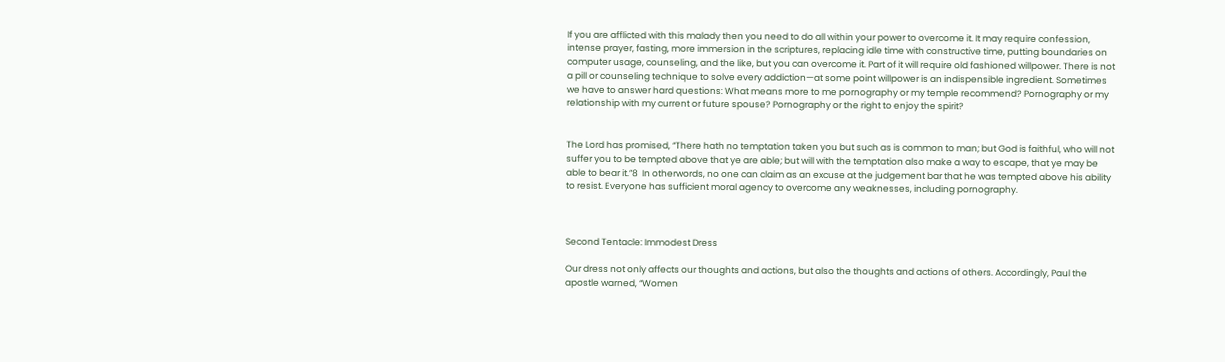If you are afflicted with this malady then you need to do all within your power to overcome it. It may require confession, intense prayer, fasting, more immersion in the scriptures, replacing idle time with constructive time, putting boundaries on computer usage, counseling, and the like, but you can overcome it. Part of it will require old fashioned willpower. There is not a pill or counseling technique to solve every addiction—at some point willpower is an indispensible ingredient. Sometimes we have to answer hard questions: What means more to me pornography or my temple recommend? Pornography or my relationship with my current or future spouse? Pornography or the right to enjoy the spirit?


The Lord has promised, “There hath no temptation taken you but such as is common to man; but God is faithful, who will not suffer you to be tempted above that ye are able; but will with the temptation also make a way to escape, that ye may be able to bear it.”8  In otherwords, no one can claim as an excuse at the judgement bar that he was tempted above his ability to resist. Everyone has sufficient moral agency to overcome any weaknesses, including pornography.



Second Tentacle: Immodest Dress

Our dress not only affects our thoughts and actions, but also the thoughts and actions of others. Accordingly, Paul the apostle warned, “Women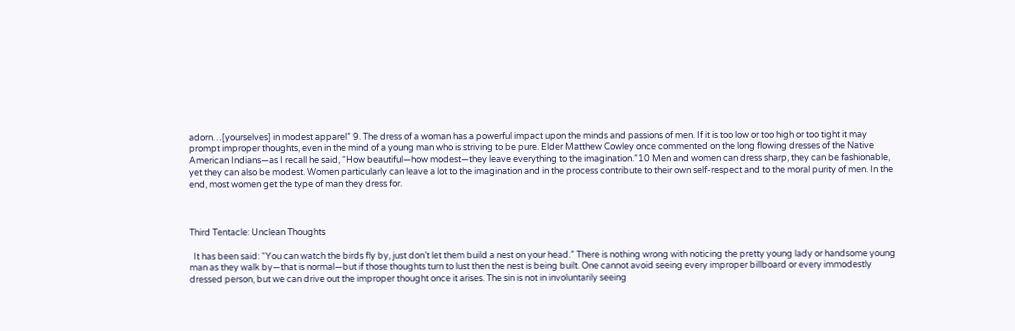adorn…[yourselves] in modest apparel” 9. The dress of a woman has a powerful impact upon the minds and passions of men. If it is too low or too high or too tight it may prompt improper thoughts, even in the mind of a young man who is striving to be pure. Elder Matthew Cowley once commented on the long flowing dresses of the Native American Indians—as I recall he said, “How beautiful—how modest—they leave everything to the imagination.”10 Men and women can dress sharp, they can be fashionable, yet they can also be modest. Women particularly can leave a lot to the imagination and in the process contribute to their own self-respect and to the moral purity of men. In the end, most women get the type of man they dress for.



Third Tentacle: Unclean Thoughts

  It has been said: “You can watch the birds fly by, just don’t let them build a nest on your head.” There is nothing wrong with noticing the pretty young lady or handsome young man as they walk by—that is normal—but if those thoughts turn to lust then the nest is being built. One cannot avoid seeing every improper billboard or every immodestly dressed person, but we can drive out the improper thought once it arises. The sin is not in involuntarily seeing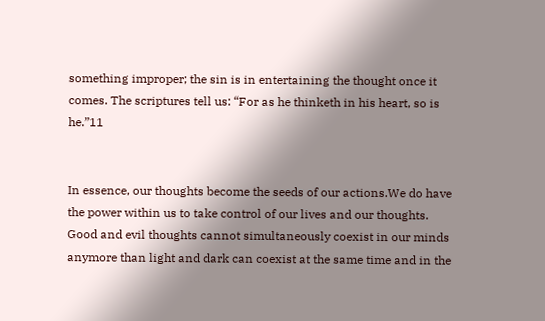something improper; the sin is in entertaining the thought once it comes. The scriptures tell us: “For as he thinketh in his heart, so is he.”11


In essence, our thoughts become the seeds of our actions.We do have the power within us to take control of our lives and our thoughts. Good and evil thoughts cannot simultaneously coexist in our minds anymore than light and dark can coexist at the same time and in the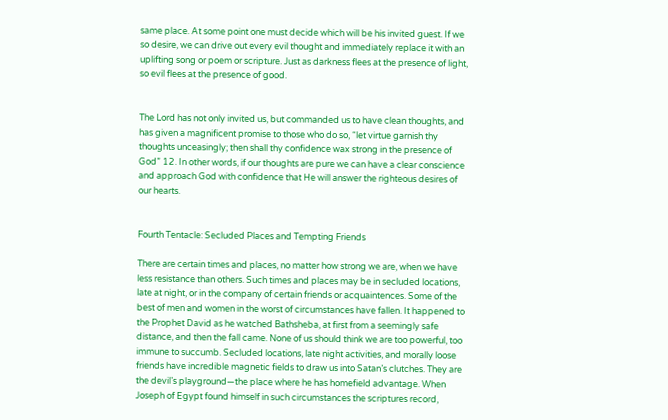same place. At some point one must decide which will be his invited guest. If we so desire, we can drive out every evil thought and immediately replace it with an uplifting song or poem or scripture. Just as darkness flees at the presence of light, so evil flees at the presence of good.


The Lord has not only invited us, but commanded us to have clean thoughts, and has given a magnificent promise to those who do so, “let virtue garnish thy thoughts unceasingly; then shall thy confidence wax strong in the presence of God” 12. In other words, if our thoughts are pure we can have a clear conscience and approach God with confidence that He will answer the righteous desires of our hearts.


Fourth Tentacle: Secluded Places and Tempting Friends

There are certain times and places, no matter how strong we are, when we have less resistance than others. Such times and places may be in secluded locations, late at night, or in the company of certain friends or acquaintences. Some of the best of men and women in the worst of circumstances have fallen. It happened to the Prophet David as he watched Bathsheba, at first from a seemingly safe distance, and then the fall came. None of us should think we are too powerful, too immune to succumb. Secluded locations, late night activities, and morally loose friends have incredible magnetic fields to draw us into Satan’s clutches. They are the devil’s playground—the place where he has homefield advantage. When Joseph of Egypt found himself in such circumstances the scriptures record,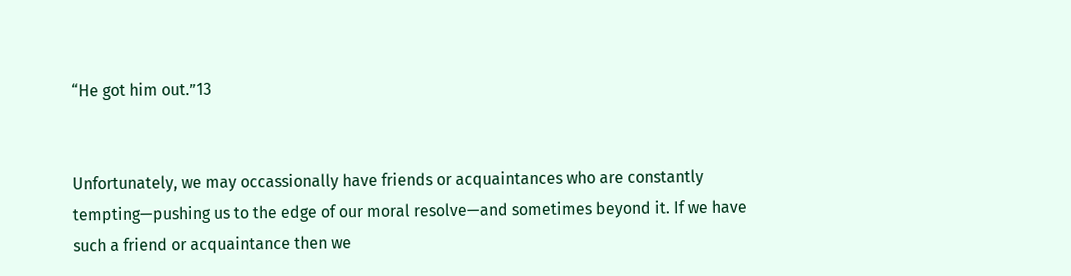“He got him out.”13


Unfortunately, we may occassionally have friends or acquaintances who are constantly tempting—pushing us to the edge of our moral resolve—and sometimes beyond it. If we have such a friend or acquaintance then we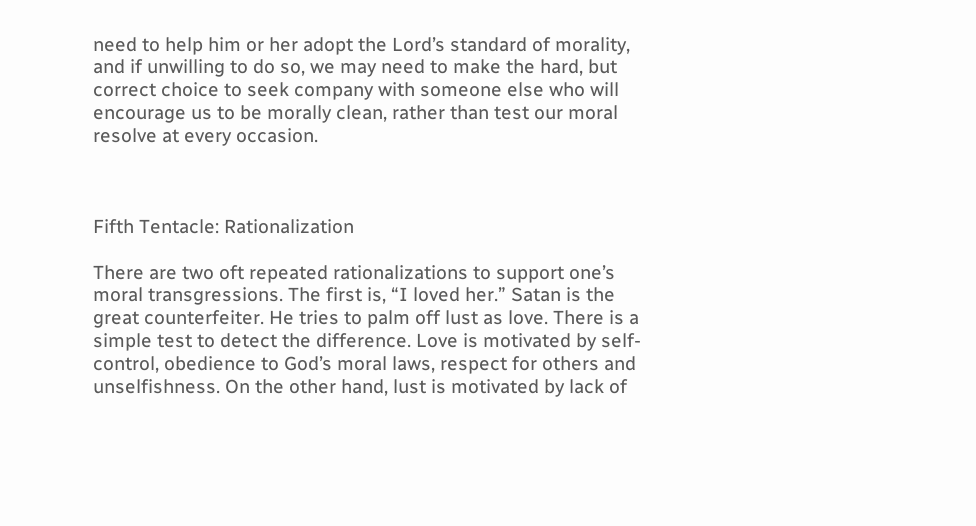need to help him or her adopt the Lord’s standard of morality, and if unwilling to do so, we may need to make the hard, but correct choice to seek company with someone else who will encourage us to be morally clean, rather than test our moral resolve at every occasion.



Fifth Tentacle: Rationalization

There are two oft repeated rationalizations to support one’s moral transgressions. The first is, “I loved her.” Satan is the great counterfeiter. He tries to palm off lust as love. There is a simple test to detect the difference. Love is motivated by self-control, obedience to God’s moral laws, respect for others and unselfishness. On the other hand, lust is motivated by lack of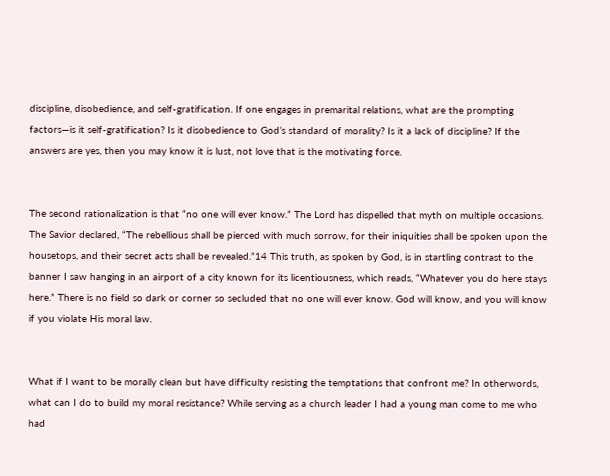discipline, disobedience, and self-gratification. If one engages in premarital relations, what are the prompting factors—is it self-gratification? Is it disobedience to God’s standard of morality? Is it a lack of discipline? If the answers are yes, then you may know it is lust, not love that is the motivating force.


The second rationalization is that “no one will ever know.” The Lord has dispelled that myth on multiple occasions. The Savior declared, “The rebellious shall be pierced with much sorrow, for their iniquities shall be spoken upon the housetops, and their secret acts shall be revealed.”14 This truth, as spoken by God, is in startling contrast to the banner I saw hanging in an airport of a city known for its licentiousness, which reads, “Whatever you do here stays here.” There is no field so dark or corner so secluded that no one will ever know. God will know, and you will know if you violate His moral law.


What if I want to be morally clean but have difficulty resisting the temptations that confront me? In otherwords, what can I do to build my moral resistance? While serving as a church leader I had a young man come to me who had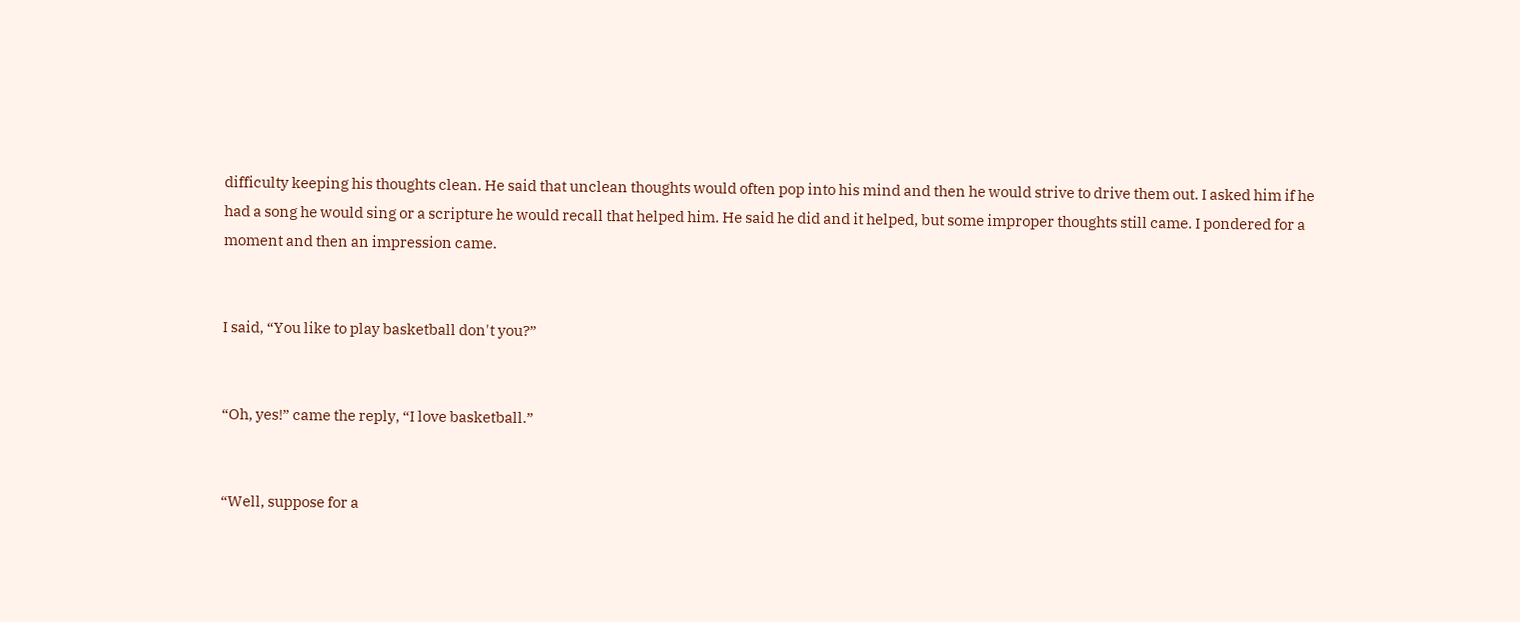difficulty keeping his thoughts clean. He said that unclean thoughts would often pop into his mind and then he would strive to drive them out. I asked him if he had a song he would sing or a scripture he would recall that helped him. He said he did and it helped, but some improper thoughts still came. I pondered for a moment and then an impression came.


I said, “You like to play basketball don't you?”


“Oh, yes!” came the reply, “I love basketball.”


“Well, suppose for a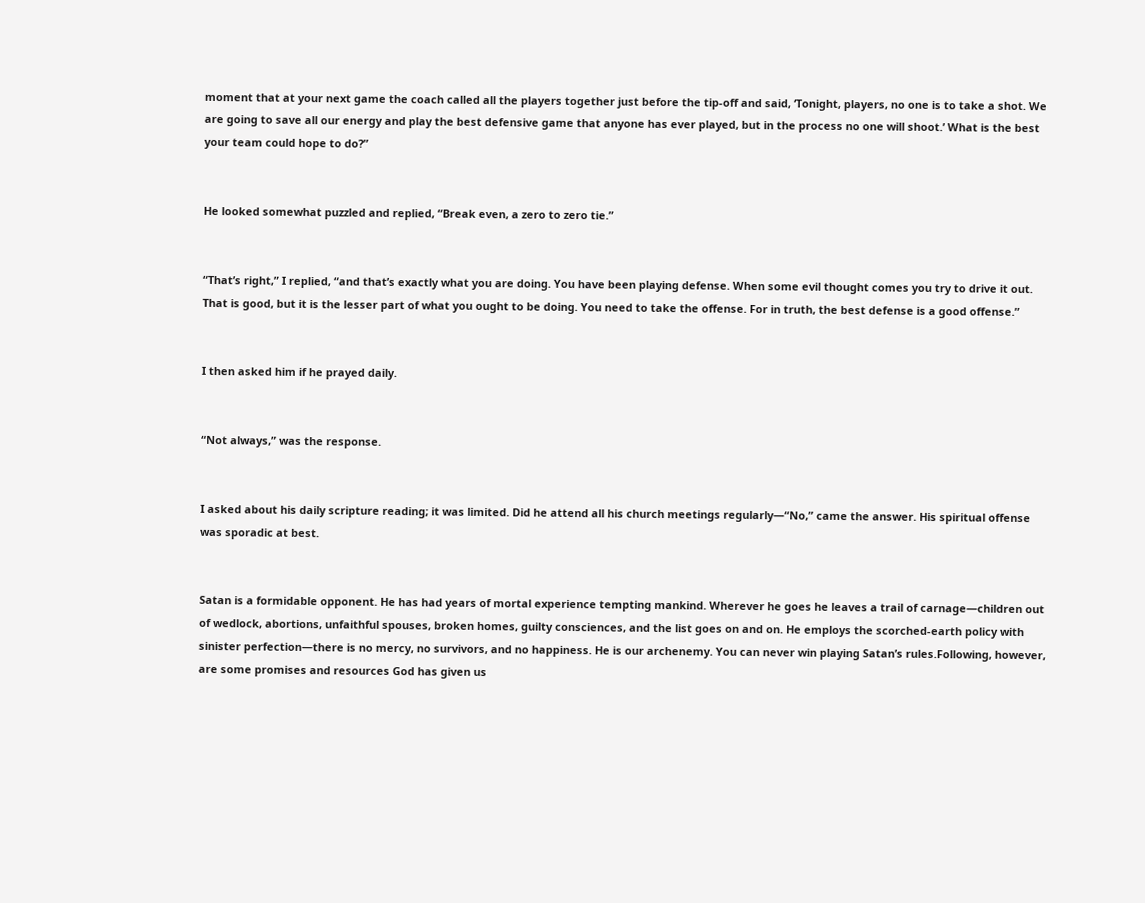moment that at your next game the coach called all the players together just before the tip-off and said, ‘Tonight, players, no one is to take a shot. We are going to save all our energy and play the best defensive game that anyone has ever played, but in the process no one will shoot.’ What is the best your team could hope to do?”


He looked somewhat puzzled and replied, “Break even, a zero to zero tie.”


“That’s right,” I replied, “and that’s exactly what you are doing. You have been playing defense. When some evil thought comes you try to drive it out. That is good, but it is the lesser part of what you ought to be doing. You need to take the offense. For in truth, the best defense is a good offense.”


I then asked him if he prayed daily.


“Not always,” was the response.


I asked about his daily scripture reading; it was limited. Did he attend all his church meetings regularly—“No,” came the answer. His spiritual offense was sporadic at best.


Satan is a formidable opponent. He has had years of mortal experience tempting mankind. Wherever he goes he leaves a trail of carnage—children out of wedlock, abortions, unfaithful spouses, broken homes, guilty consciences, and the list goes on and on. He employs the scorched-earth policy with sinister perfection—there is no mercy, no survivors, and no happiness. He is our archenemy. You can never win playing Satan’s rules.Following, however, are some promises and resources God has given us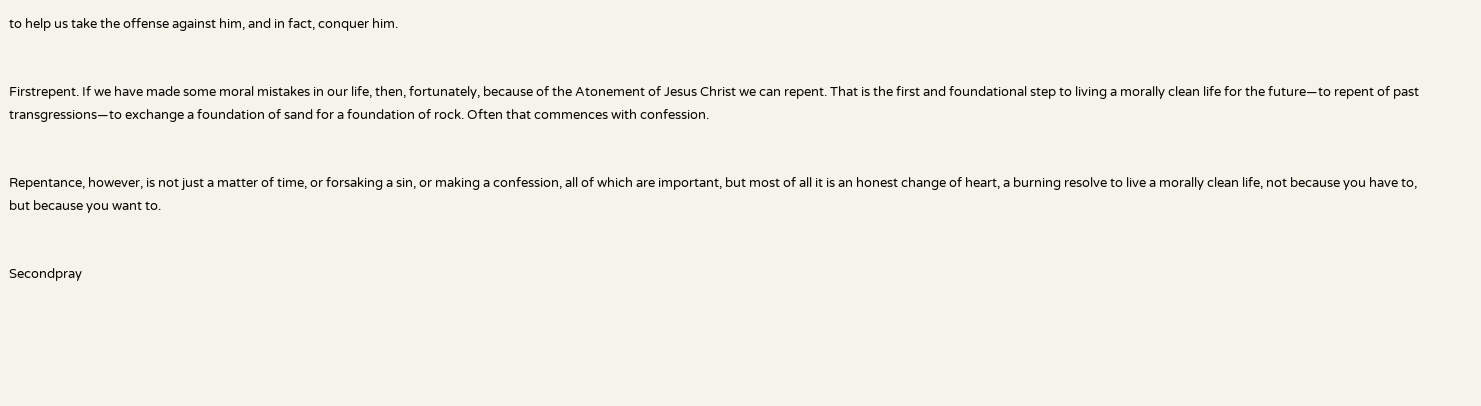to help us take the offense against him, and in fact, conquer him.


Firstrepent. If we have made some moral mistakes in our life, then, fortunately, because of the Atonement of Jesus Christ we can repent. That is the first and foundational step to living a morally clean life for the future—to repent of past transgressions—to exchange a foundation of sand for a foundation of rock. Often that commences with confession.


Repentance, however, is not just a matter of time, or forsaking a sin, or making a confession, all of which are important, but most of all it is an honest change of heart, a burning resolve to live a morally clean life, not because you have to, but because you want to.


Secondpray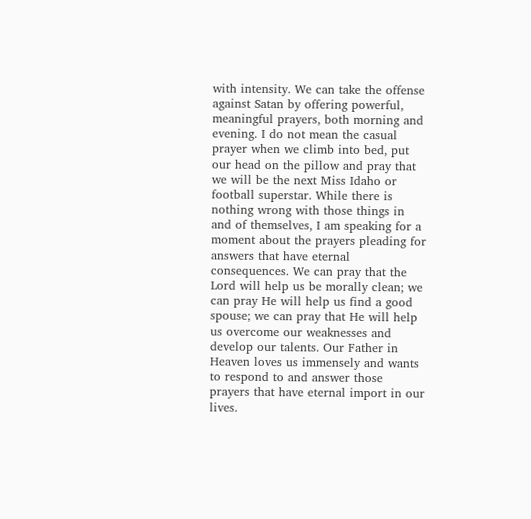with intensity. We can take the offense against Satan by offering powerful, meaningful prayers, both morning and evening. I do not mean the casual prayer when we climb into bed, put our head on the pillow and pray that we will be the next Miss Idaho or football superstar. While there is nothing wrong with those things in and of themselves, I am speaking for a moment about the prayers pleading for answers that have eternal consequences. We can pray that the Lord will help us be morally clean; we can pray He will help us find a good spouse; we can pray that He will help us overcome our weaknesses and develop our talents. Our Father in Heaven loves us immensely and wants to respond to and answer those prayers that have eternal import in our lives.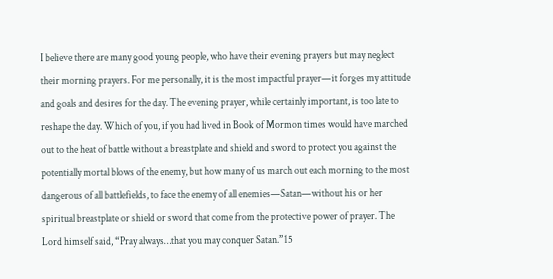I believe there are many good young people, who have their evening prayers but may neglect their morning prayers. For me personally, it is the most impactful prayer—it forges my attitude and goals and desires for the day. The evening prayer, while certainly important, is too late to reshape the day. Which of you, if you had lived in Book of Mormon times would have marched out to the heat of battle without a breastplate and shield and sword to protect you against the potentially mortal blows of the enemy, but how many of us march out each morning to the most dangerous of all battlefields, to face the enemy of all enemies—Satan—without his or her spiritual breastplate or shield or sword that come from the protective power of prayer. The Lord himself said, “Pray always…that you may conquer Satan.”15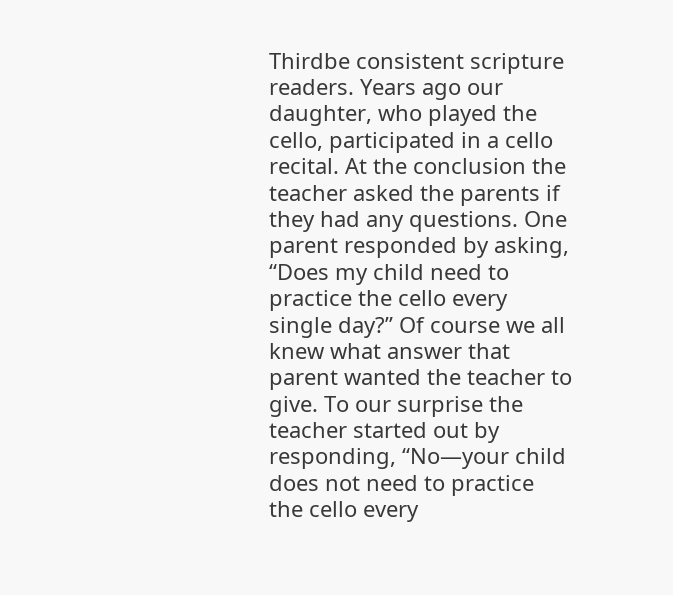Thirdbe consistent scripture readers. Years ago our daughter, who played the cello, participated in a cello recital. At the conclusion the teacher asked the parents if they had any questions. One parent responded by asking, “Does my child need to practice the cello every single day?” Of course we all knew what answer that parent wanted the teacher to give. To our surprise the teacher started out by responding, “No—your child does not need to practice the cello every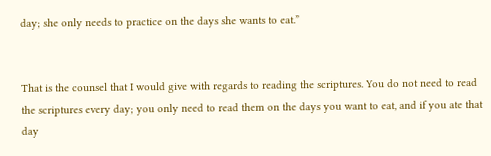day; she only needs to practice on the days she wants to eat.”


That is the counsel that I would give with regards to reading the scriptures. You do not need to read the scriptures every day; you only need to read them on the days you want to eat, and if you ate that day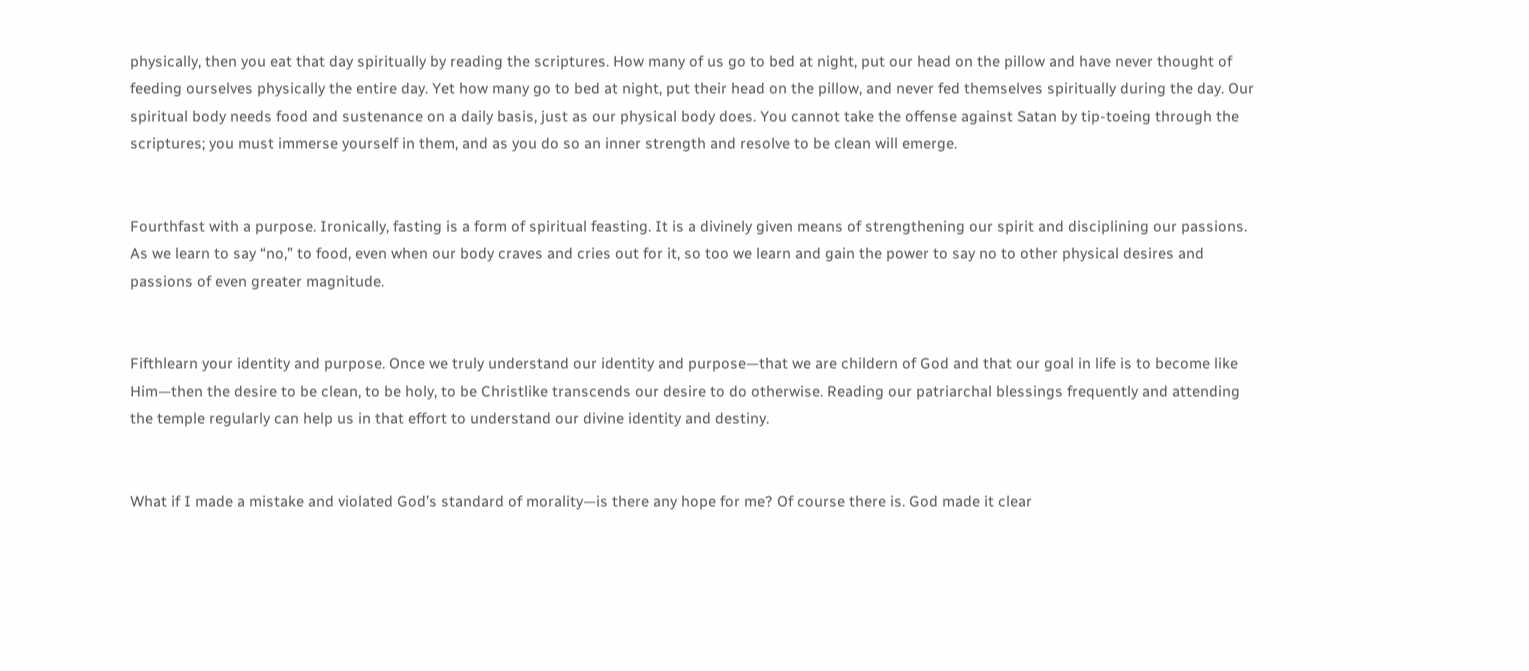physically, then you eat that day spiritually by reading the scriptures. How many of us go to bed at night, put our head on the pillow and have never thought of feeding ourselves physically the entire day. Yet how many go to bed at night, put their head on the pillow, and never fed themselves spiritually during the day. Our spiritual body needs food and sustenance on a daily basis, just as our physical body does. You cannot take the offense against Satan by tip-toeing through the scriptures; you must immerse yourself in them, and as you do so an inner strength and resolve to be clean will emerge.


Fourthfast with a purpose. Ironically, fasting is a form of spiritual feasting. It is a divinely given means of strengthening our spirit and disciplining our passions. As we learn to say “no,” to food, even when our body craves and cries out for it, so too we learn and gain the power to say no to other physical desires and passions of even greater magnitude.


Fifthlearn your identity and purpose. Once we truly understand our identity and purpose—that we are childern of God and that our goal in life is to become like Him—then the desire to be clean, to be holy, to be Christlike transcends our desire to do otherwise. Reading our patriarchal blessings frequently and attending the temple regularly can help us in that effort to understand our divine identity and destiny.


What if I made a mistake and violated God’s standard of morality—is there any hope for me? Of course there is. God made it clear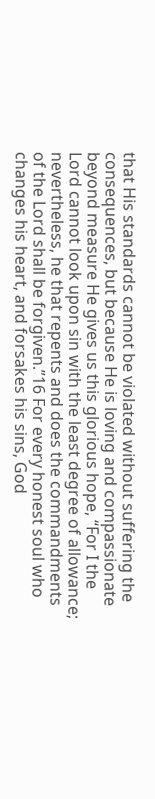that His standards cannot be violated without suffering the consequences, but because He is loving and compassionate beyond measure He gives us this glorious hope, “For I the Lord cannot look upon sin with the least degree of allowance; nevertheless, he that repents and does the commandments of the Lord shall be forgiven.”16 For every honest soul who changes his heart, and forsakes his sins, God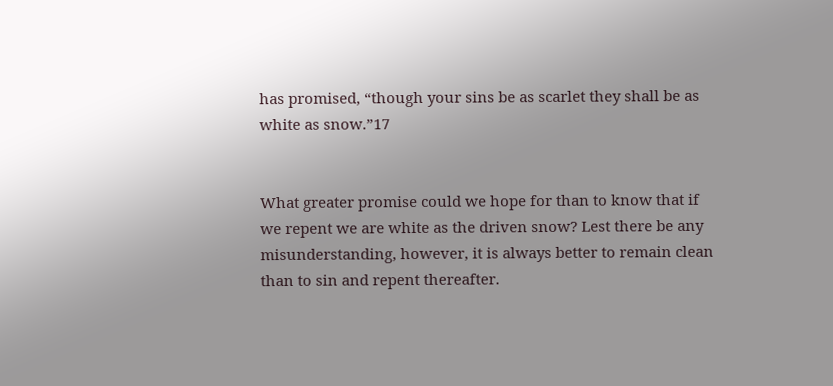has promised, “though your sins be as scarlet they shall be as white as snow.”17


What greater promise could we hope for than to know that if we repent we are white as the driven snow? Lest there be any misunderstanding, however, it is always better to remain clean than to sin and repent thereafter.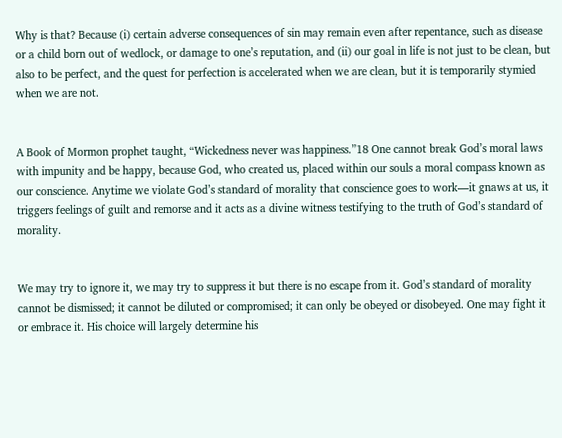Why is that? Because (i) certain adverse consequences of sin may remain even after repentance, such as disease or a child born out of wedlock, or damage to one’s reputation, and (ii) our goal in life is not just to be clean, but also to be perfect, and the quest for perfection is accelerated when we are clean, but it is temporarily stymied when we are not.


A Book of Mormon prophet taught, “Wickedness never was happiness.”18 One cannot break God’s moral laws with impunity and be happy, because God, who created us, placed within our souls a moral compass known as our conscience. Anytime we violate God’s standard of morality that conscience goes to work—it gnaws at us, it triggers feelings of guilt and remorse and it acts as a divine witness testifying to the truth of God’s standard of morality.


We may try to ignore it, we may try to suppress it but there is no escape from it. God’s standard of morality cannot be dismissed; it cannot be diluted or compromised; it can only be obeyed or disobeyed. One may fight it or embrace it. His choice will largely determine his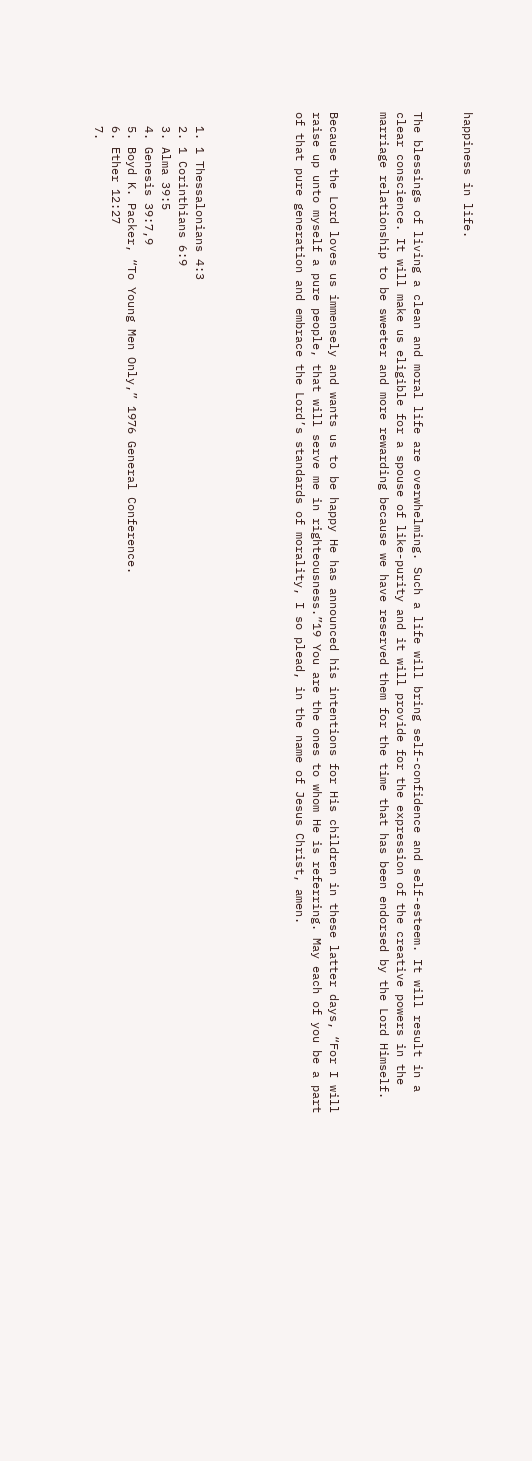happiness in life.


The blessings of living a clean and moral life are overwhelming. Such a life will bring self-confidence and self-esteem. It will result in a clear conscience. It will make us eligible for a spouse of like-purity and it will provide for the expression of the creative powers in the marriage relationship to be sweeter and more rewarding because we have reserved them for the time that has been endorsed by the Lord Himself.


Because the Lord loves us immensely and wants us to be happy He has announced his intentions for His children in these latter days, “For I will raise up unto myself a pure people, that will serve me in righteousness.”19 You are the ones to whom He is referring. May each of you be a part of that pure generation and embrace the Lord’s standards of morality, I so plead, in the name of Jesus Christ, amen.





  1. 1 Thessalonians 4:3
  2. 1 Corinthians 6:9
  3. Alma 39:5
  4. Genesis 39:7,9
  5. Boyd K. Packer, “To Young Men Only,” 1976 General Conference.
  6. Ether 12:27
  7.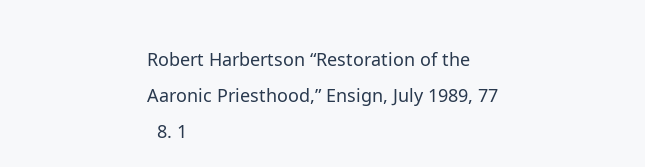Robert Harbertson “Restoration of the Aaronic Priesthood,” Ensign, July 1989, 77
  8. 1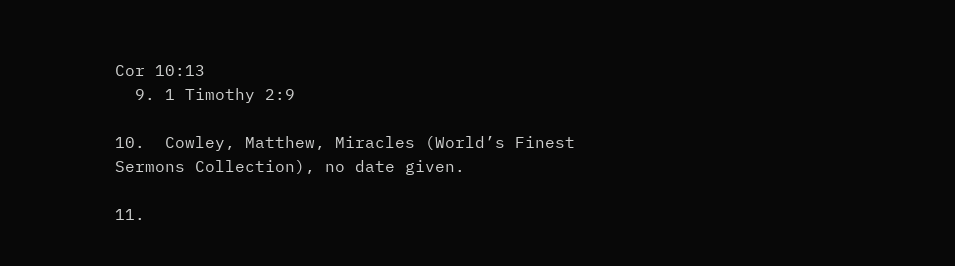Cor 10:13
  9. 1 Timothy 2:9

10.  Cowley, Matthew, Miracles (World’s Finest Sermons Collection), no date given.

11.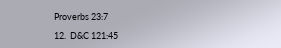Proverbs 23:7

12.  D&C 121:45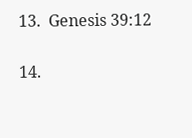13.  Genesis 39:12

14.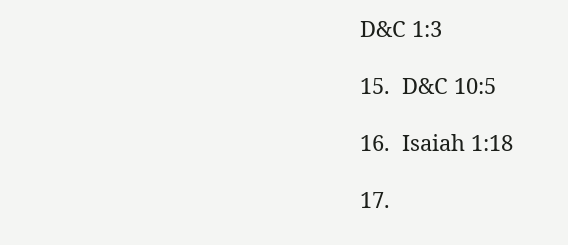D&C 1:3

15.  D&C 10:5

16.  Isaiah 1:18

17.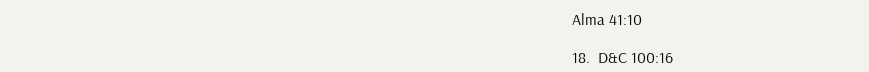Alma 41:10

18.  D&C 100:16